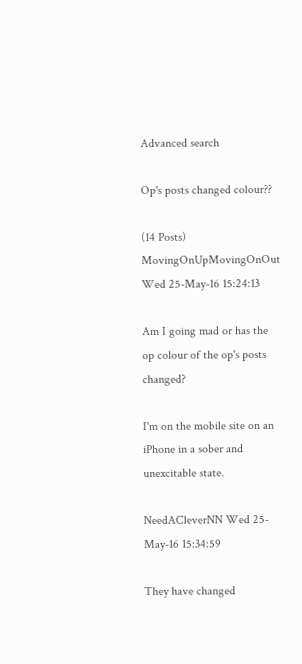Advanced search

Op's posts changed colour??

(14 Posts)
MovingOnUpMovingOnOut Wed 25-May-16 15:24:13

Am I going mad or has the op colour of the op's posts changed?

I'm on the mobile site on an iPhone in a sober and unexcitable state.

NeedACleverNN Wed 25-May-16 15:34:59

They have changed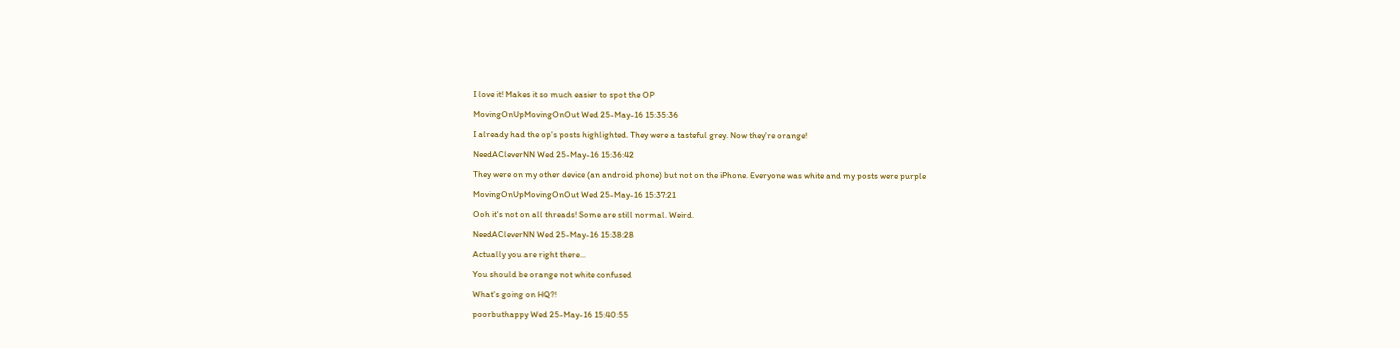I love it! Makes it so much easier to spot the OP

MovingOnUpMovingOnOut Wed 25-May-16 15:35:36

I already had the op's posts highlighted. They were a tasteful grey. Now they're orange!

NeedACleverNN Wed 25-May-16 15:36:42

They were on my other device (an android phone) but not on the iPhone. Everyone was white and my posts were purple

MovingOnUpMovingOnOut Wed 25-May-16 15:37:21

Ooh it's not on all threads! Some are still normal. Weird.

NeedACleverNN Wed 25-May-16 15:38:28

Actually you are right there...

You should be orange not white confused

What's going on HQ?!

poorbuthappy Wed 25-May-16 15:40:55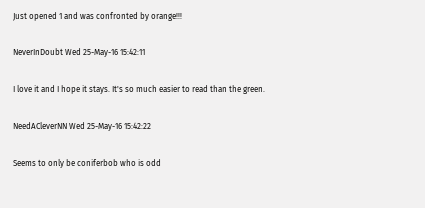Just opened 1 and was confronted by orange!!!

NeverInDoubt Wed 25-May-16 15:42:11

I love it and I hope it stays. It's so much easier to read than the green.

NeedACleverNN Wed 25-May-16 15:42:22

Seems to only be coniferbob who is odd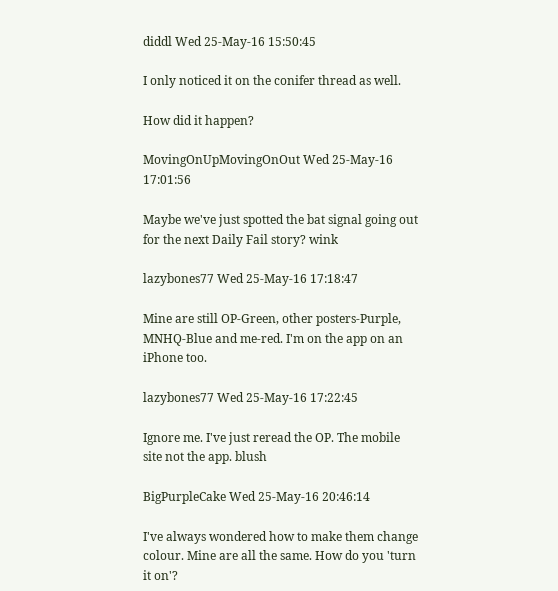diddl Wed 25-May-16 15:50:45

I only noticed it on the conifer thread as well.

How did it happen?

MovingOnUpMovingOnOut Wed 25-May-16 17:01:56

Maybe we've just spotted the bat signal going out for the next Daily Fail story? wink

lazybones77 Wed 25-May-16 17:18:47

Mine are still OP-Green, other posters-Purple, MNHQ-Blue and me-red. I'm on the app on an iPhone too.

lazybones77 Wed 25-May-16 17:22:45

Ignore me. I've just reread the OP. The mobile site not the app. blush

BigPurpleCake Wed 25-May-16 20:46:14

I've always wondered how to make them change colour. Mine are all the same. How do you 'turn it on'?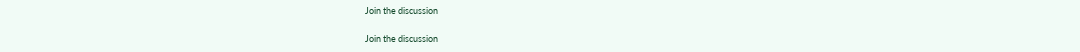Join the discussion

Join the discussion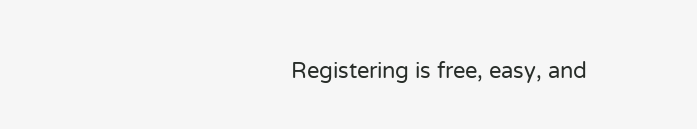Registering is free, easy, and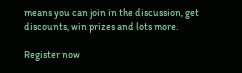means you can join in the discussion, get discounts, win prizes and lots more.

Register now